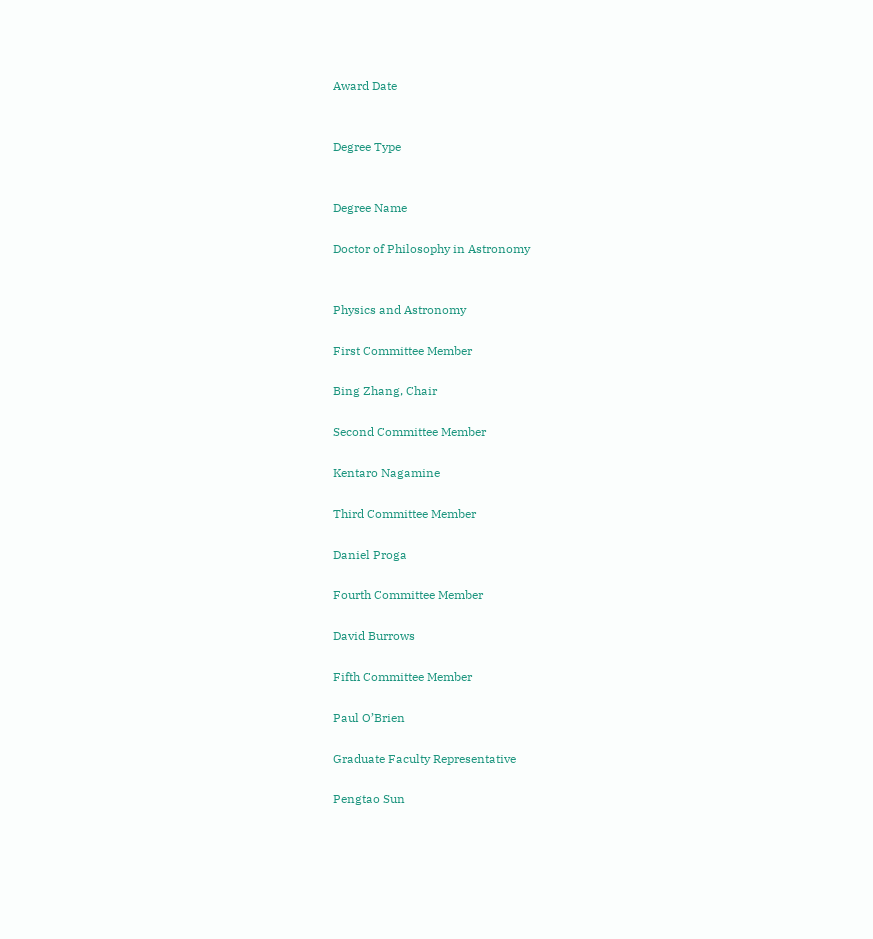Award Date


Degree Type


Degree Name

Doctor of Philosophy in Astronomy


Physics and Astronomy

First Committee Member

Bing Zhang, Chair

Second Committee Member

Kentaro Nagamine

Third Committee Member

Daniel Proga

Fourth Committee Member

David Burrows

Fifth Committee Member

Paul O’Brien

Graduate Faculty Representative

Pengtao Sun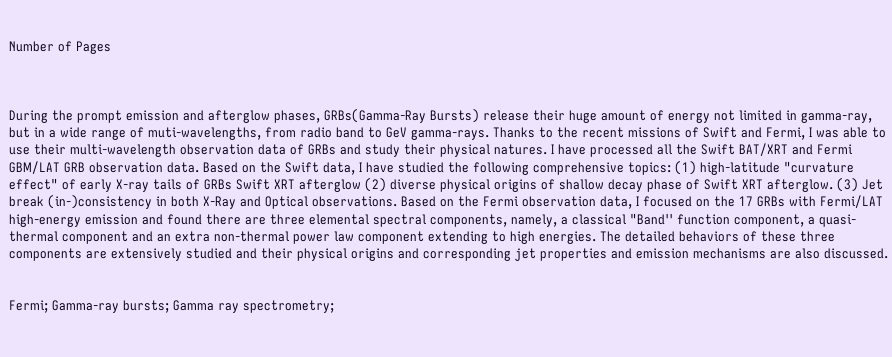Number of Pages



During the prompt emission and afterglow phases, GRBs(Gamma-Ray Bursts) release their huge amount of energy not limited in gamma-ray, but in a wide range of muti-wavelengths, from radio band to GeV gamma-rays. Thanks to the recent missions of Swift and Fermi, I was able to use their multi-wavelength observation data of GRBs and study their physical natures. I have processed all the Swift BAT/XRT and Fermi GBM/LAT GRB observation data. Based on the Swift data, I have studied the following comprehensive topics: (1) high-latitude "curvature effect" of early X-ray tails of GRBs Swift XRT afterglow (2) diverse physical origins of shallow decay phase of Swift XRT afterglow. (3) Jet break (in-)consistency in both X-Ray and Optical observations. Based on the Fermi observation data, I focused on the 17 GRBs with Fermi/LAT high-energy emission and found there are three elemental spectral components, namely, a classical "Band'' function component, a quasi-thermal component and an extra non-thermal power law component extending to high energies. The detailed behaviors of these three components are extensively studied and their physical origins and corresponding jet properties and emission mechanisms are also discussed.


Fermi; Gamma-ray bursts; Gamma ray spectrometry;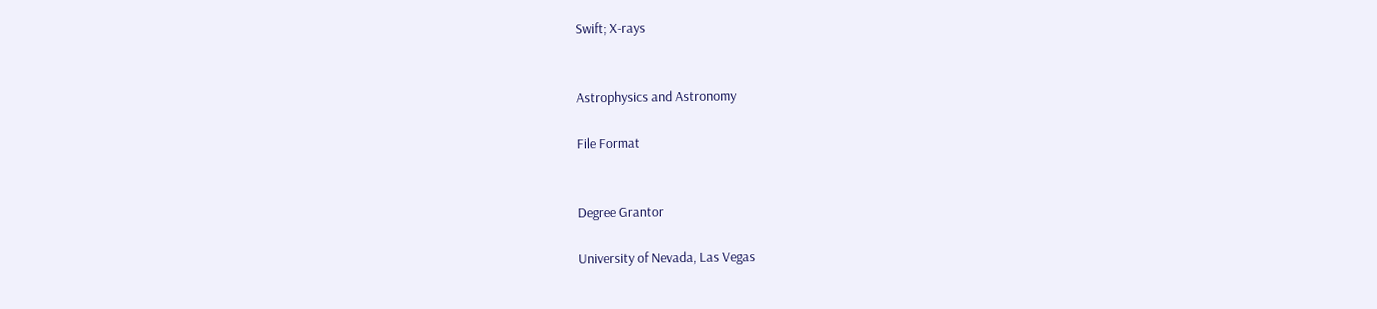Swift; X-rays


Astrophysics and Astronomy

File Format


Degree Grantor

University of Nevada, Las Vegas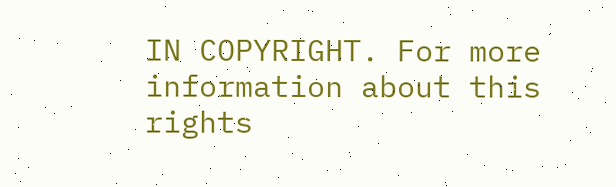IN COPYRIGHT. For more information about this rights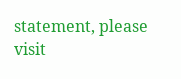statement, please visit